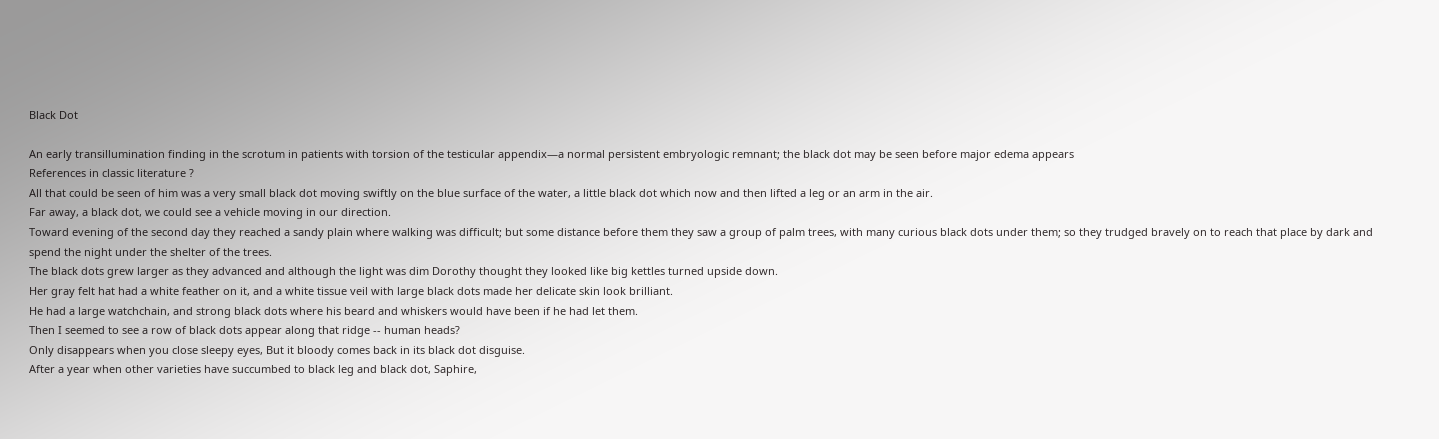Black Dot

An early transillumination finding in the scrotum in patients with torsion of the testicular appendix—a normal persistent embryologic remnant; the black dot may be seen before major edema appears
References in classic literature ?
All that could be seen of him was a very small black dot moving swiftly on the blue surface of the water, a little black dot which now and then lifted a leg or an arm in the air.
Far away, a black dot, we could see a vehicle moving in our direction.
Toward evening of the second day they reached a sandy plain where walking was difficult; but some distance before them they saw a group of palm trees, with many curious black dots under them; so they trudged bravely on to reach that place by dark and spend the night under the shelter of the trees.
The black dots grew larger as they advanced and although the light was dim Dorothy thought they looked like big kettles turned upside down.
Her gray felt hat had a white feather on it, and a white tissue veil with large black dots made her delicate skin look brilliant.
He had a large watchchain, and strong black dots where his beard and whiskers would have been if he had let them.
Then I seemed to see a row of black dots appear along that ridge -- human heads?
Only disappears when you close sleepy eyes, But it bloody comes back in its black dot disguise.
After a year when other varieties have succumbed to black leg and black dot, Saphire,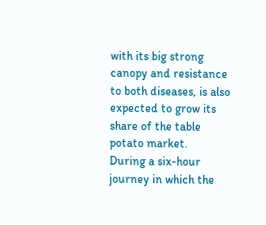with its big strong canopy and resistance to both diseases, is also expected to grow its share of the table potato market.
During a six-hour journey in which the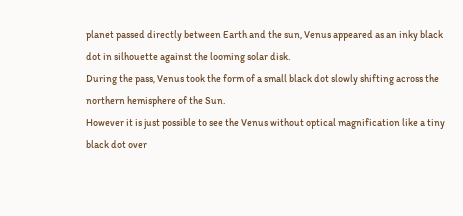planet passed directly between Earth and the sun, Venus appeared as an inky black dot in silhouette against the looming solar disk.
During the pass, Venus took the form of a small black dot slowly shifting across the northern hemisphere of the Sun.
However it is just possible to see the Venus without optical magnification like a tiny black dot over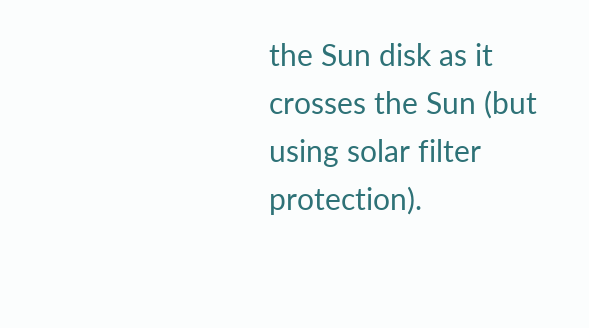the Sun disk as it crosses the Sun (but using solar filter protection).